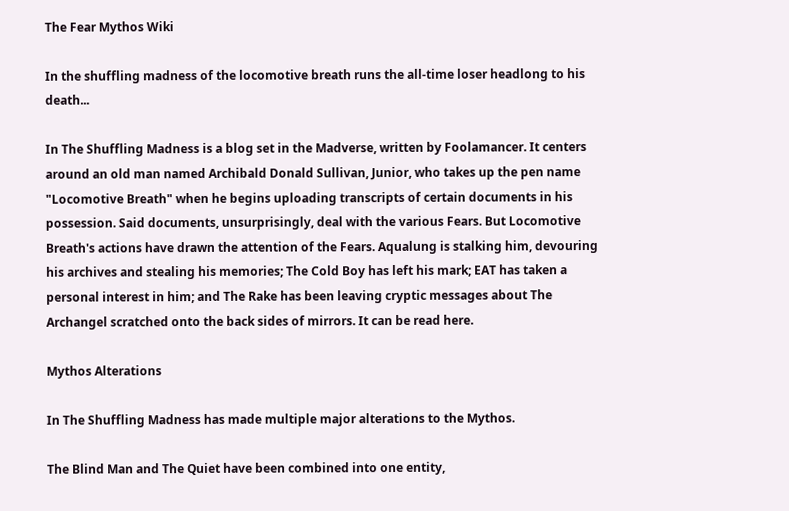The Fear Mythos Wiki

In the shuffling madness of the locomotive breath runs the all-time loser headlong to his death...

In The Shuffling Madness is a blog set in the Madverse, written by Foolamancer. It centers around an old man named Archibald Donald Sullivan, Junior, who takes up the pen name "Locomotive Breath" when he begins uploading transcripts of certain documents in his possession. Said documents, unsurprisingly, deal with the various Fears. But Locomotive Breath's actions have drawn the attention of the Fears. Aqualung is stalking him, devouring his archives and stealing his memories; The Cold Boy has left his mark; EAT has taken a personal interest in him; and The Rake has been leaving cryptic messages about The Archangel scratched onto the back sides of mirrors. It can be read here.

Mythos Alterations

In The Shuffling Madness has made multiple major alterations to the Mythos.

The Blind Man and The Quiet have been combined into one entity,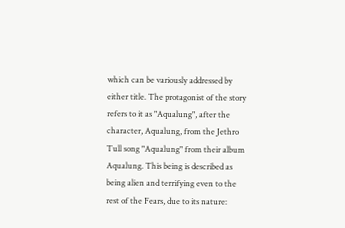which can be variously addressed by either title. The protagonist of the story refers to it as "Aqualung", after the character, Aqualung, from the Jethro Tull song "Aqualung" from their album Aqualung. This being is described as being alien and terrifying even to the rest of the Fears, due to its nature: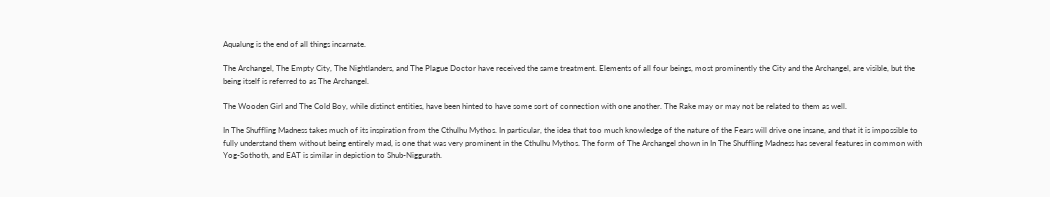Aqualung is the end of all things incarnate.

The Archangel, The Empty City, The Nightlanders, and The Plague Doctor have received the same treatment. Elements of all four beings, most prominently the City and the Archangel, are visible, but the being itself is referred to as The Archangel.

The Wooden Girl and The Cold Boy, while distinct entities, have been hinted to have some sort of connection with one another. The Rake may or may not be related to them as well.

In The Shuffling Madness takes much of its inspiration from the Cthulhu Mythos. In particular, the idea that too much knowledge of the nature of the Fears will drive one insane, and that it is impossible to fully understand them without being entirely mad, is one that was very prominent in the Cthulhu Mythos. The form of The Archangel shown in In The Shuffling Madness has several features in common with Yog-Sothoth, and EAT is similar in depiction to Shub-Niggurath.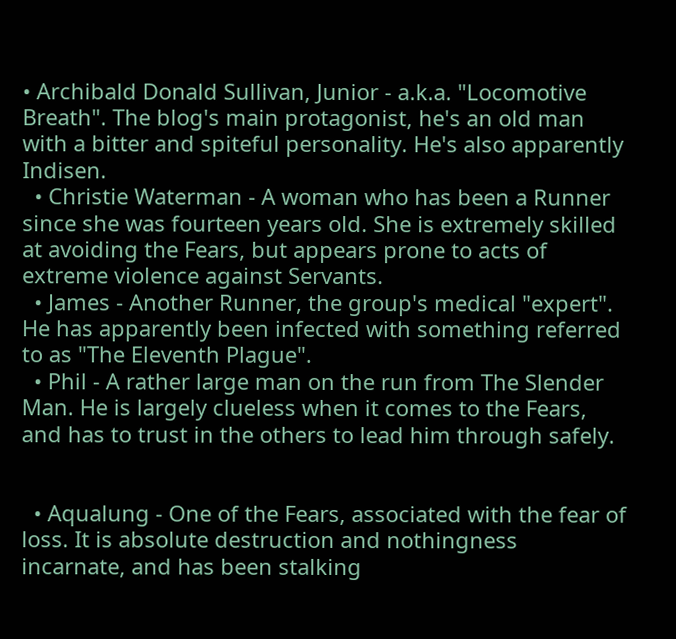• Archibald Donald Sullivan, Junior - a.k.a. "Locomotive Breath". The blog's main protagonist, he's an old man with a bitter and spiteful personality. He's also apparently Indisen.
  • Christie Waterman - A woman who has been a Runner since she was fourteen years old. She is extremely skilled at avoiding the Fears, but appears prone to acts of extreme violence against Servants.
  • James - Another Runner, the group's medical "expert". He has apparently been infected with something referred to as "The Eleventh Plague".
  • Phil - A rather large man on the run from The Slender Man. He is largely clueless when it comes to the Fears, and has to trust in the others to lead him through safely.


  • Aqualung - One of the Fears, associated with the fear of loss. It is absolute destruction and nothingness incarnate, and has been stalking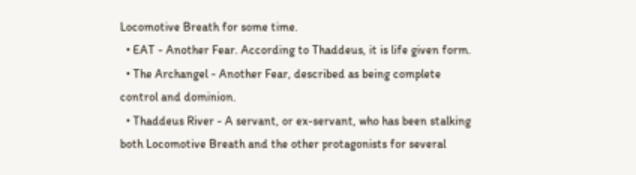Locomotive Breath for some time.
  • EAT - Another Fear. According to Thaddeus, it is life given form.
  • The Archangel - Another Fear, described as being complete control and dominion.
  • Thaddeus River - A servant, or ex-servant, who has been stalking both Locomotive Breath and the other protagonists for several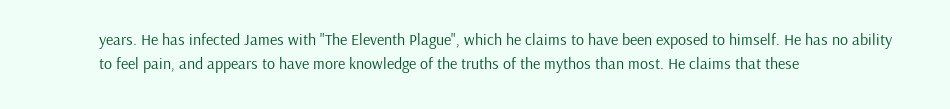years. He has infected James with "The Eleventh Plague", which he claims to have been exposed to himself. He has no ability to feel pain, and appears to have more knowledge of the truths of the mythos than most. He claims that these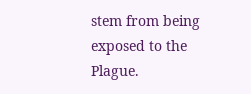stem from being exposed to the Plague.